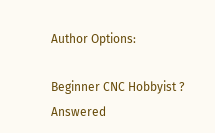Author Options:

Beginner CNC Hobbyist ? Answered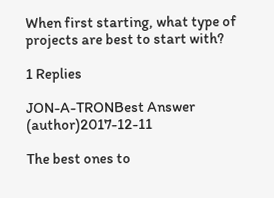When first starting, what type of projects are best to start with?

1 Replies

JON-A-TRONBest Answer (author)2017-12-11

The best ones to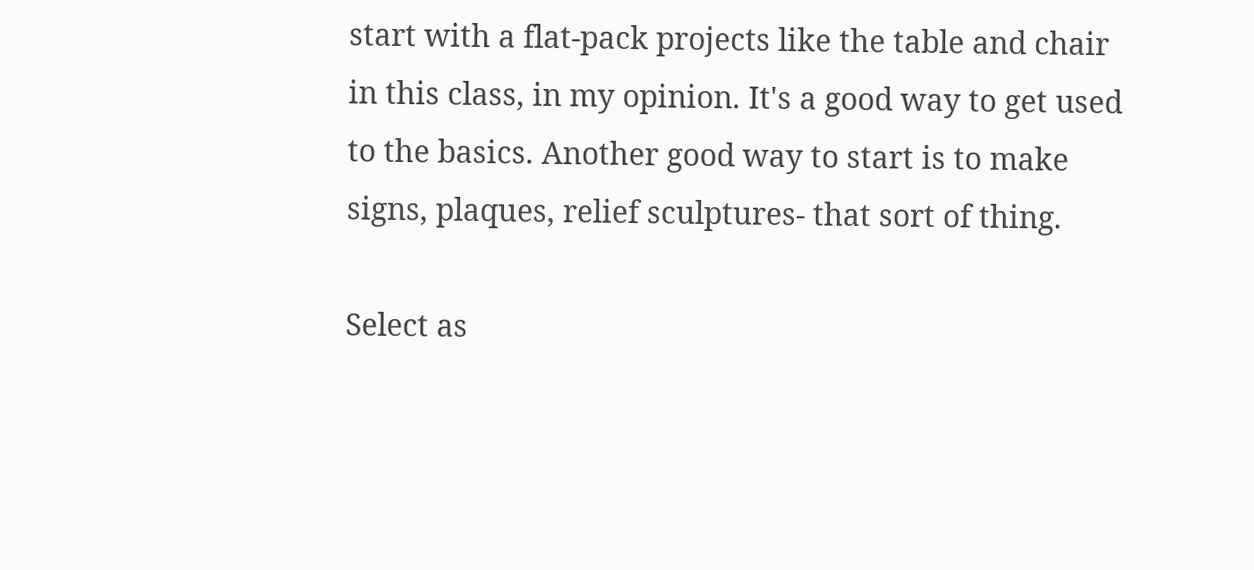start with a flat-pack projects like the table and chair in this class, in my opinion. It's a good way to get used to the basics. Another good way to start is to make signs, plaques, relief sculptures- that sort of thing.

Select as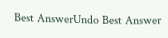Best AnswerUndo Best Answer